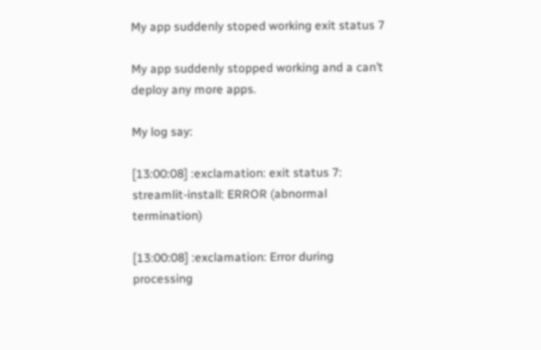My app suddenly stoped working exit status 7

My app suddenly stopped working and a can’t deploy any more apps.

My log say:

[13:00:08] :exclamation: exit status 7: streamlit-install: ERROR (abnormal termination)

[13:00:08] :exclamation: Error during processing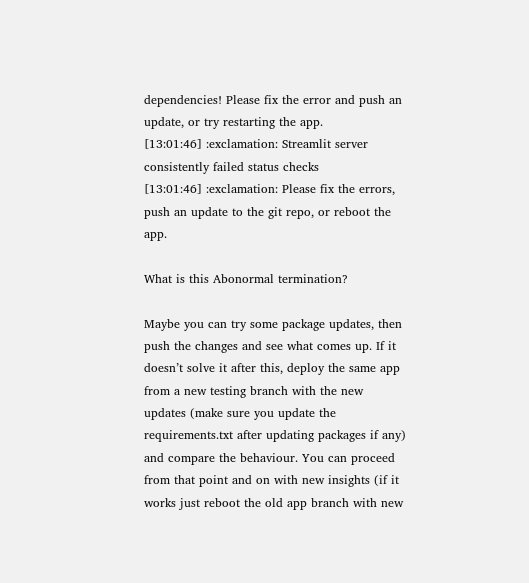dependencies! Please fix the error and push an update, or try restarting the app.
[13:01:46] :exclamation: Streamlit server consistently failed status checks
[13:01:46] :exclamation: Please fix the errors, push an update to the git repo, or reboot the app.

What is this Abonormal termination?

Maybe you can try some package updates, then push the changes and see what comes up. If it doesn’t solve it after this, deploy the same app from a new testing branch with the new updates (make sure you update the requirements.txt after updating packages if any) and compare the behaviour. You can proceed from that point and on with new insights (if it works just reboot the old app branch with new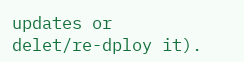updates or delet/re-dploy it).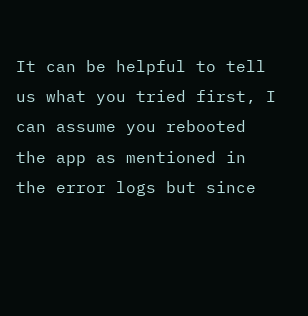It can be helpful to tell us what you tried first, I can assume you rebooted the app as mentioned in the error logs but since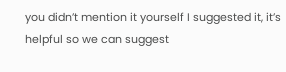you didn’t mention it yourself I suggested it, it’s helpful so we can suggest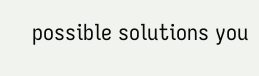possible solutions you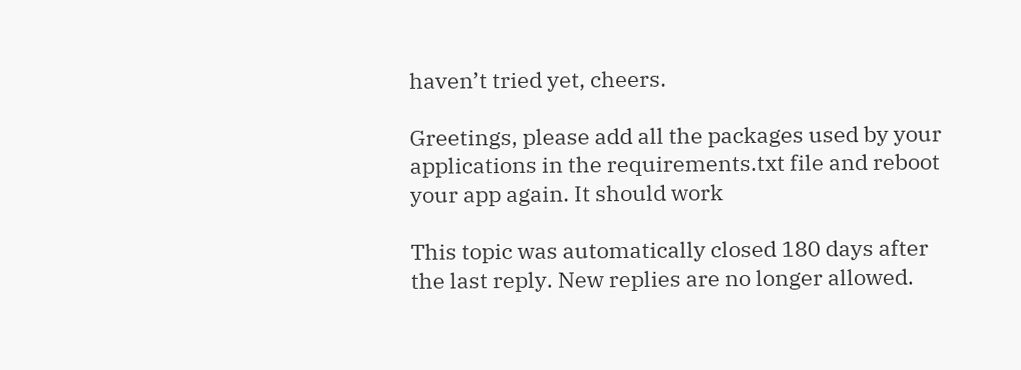haven’t tried yet, cheers.

Greetings, please add all the packages used by your applications in the requirements.txt file and reboot your app again. It should work

This topic was automatically closed 180 days after the last reply. New replies are no longer allowed.